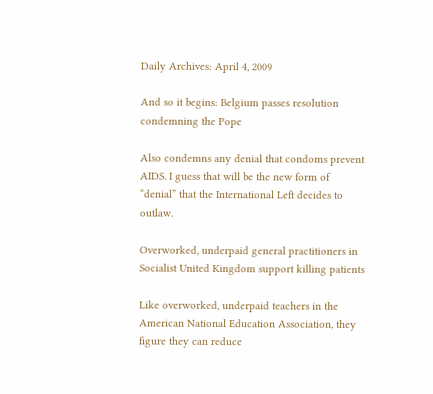Daily Archives: April 4, 2009

And so it begins: Belgium passes resolution condemning the Pope

Also condemns any denial that condoms prevent AIDS. I guess that will be the new form of “denial” that the International Left decides to outlaw.

Overworked, underpaid general practitioners in Socialist United Kingdom support killing patients

Like overworked, underpaid teachers in the American National Education Association, they figure they can reduce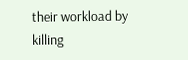their workload by killing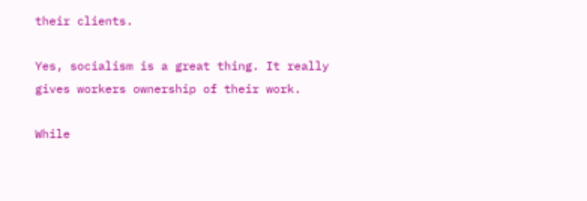their clients.

Yes, socialism is a great thing. It really gives workers ownership of their work.

While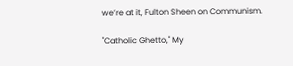we’re at it, Fulton Sheen on Communism.

"Catholic Ghetto," My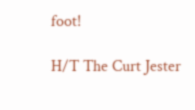foot!

H/T The Curt Jester